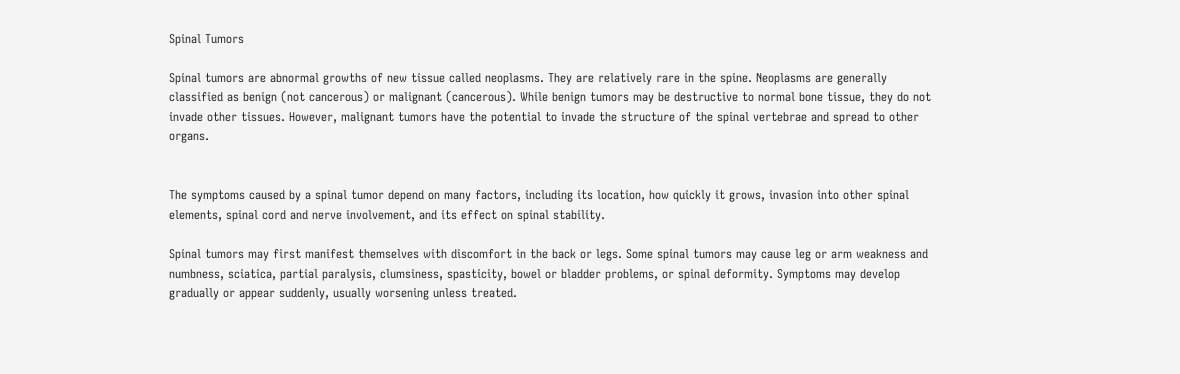Spinal Tumors

Spinal tumors are abnormal growths of new tissue called neoplasms. They are relatively rare in the spine. Neoplasms are generally classified as benign (not cancerous) or malignant (cancerous). While benign tumors may be destructive to normal bone tissue, they do not invade other tissues. However, malignant tumors have the potential to invade the structure of the spinal vertebrae and spread to other organs.


The symptoms caused by a spinal tumor depend on many factors, including its location, how quickly it grows, invasion into other spinal elements, spinal cord and nerve involvement, and its effect on spinal stability.

Spinal tumors may first manifest themselves with discomfort in the back or legs. Some spinal tumors may cause leg or arm weakness and numbness, sciatica, partial paralysis, clumsiness, spasticity, bowel or bladder problems, or spinal deformity. Symptoms may develop gradually or appear suddenly, usually worsening unless treated.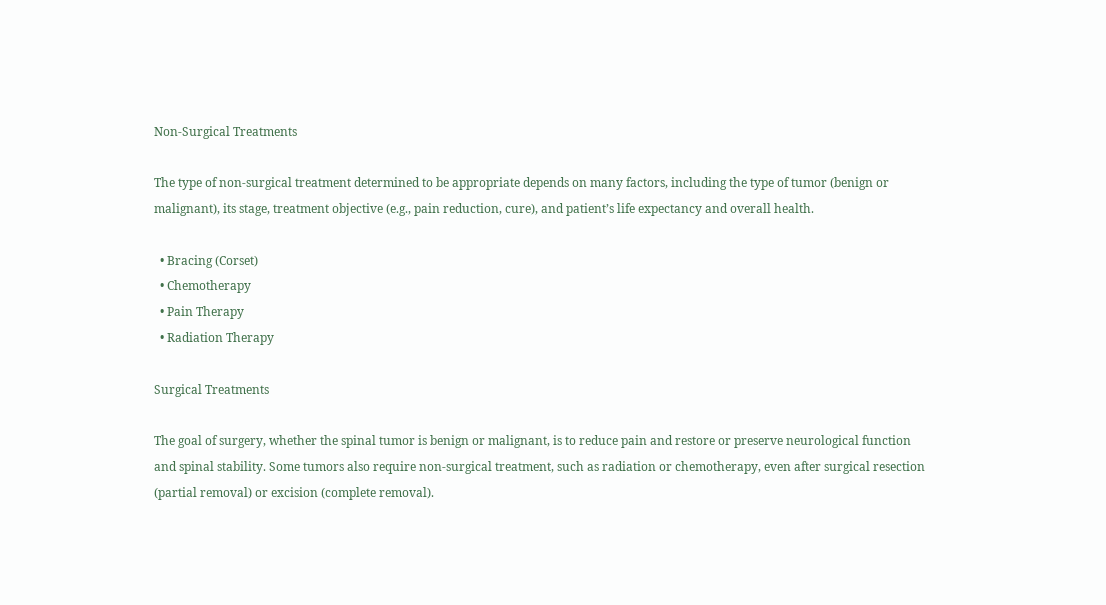Non-Surgical Treatments

The type of non-surgical treatment determined to be appropriate depends on many factors, including the type of tumor (benign or malignant), its stage, treatment objective (e.g., pain reduction, cure), and patient’s life expectancy and overall health.

  • Bracing (Corset)
  • Chemotherapy
  • Pain Therapy
  • Radiation Therapy

Surgical Treatments

The goal of surgery, whether the spinal tumor is benign or malignant, is to reduce pain and restore or preserve neurological function and spinal stability. Some tumors also require non-surgical treatment, such as radiation or chemotherapy, even after surgical resection (partial removal) or excision (complete removal).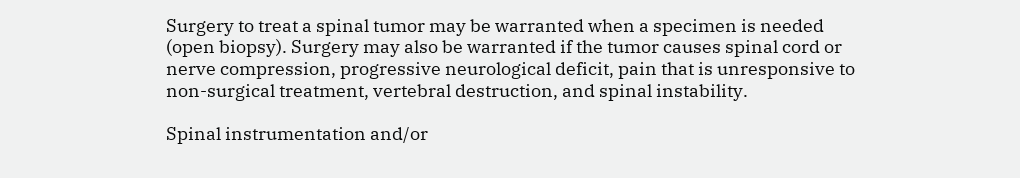Surgery to treat a spinal tumor may be warranted when a specimen is needed (open biopsy). Surgery may also be warranted if the tumor causes spinal cord or nerve compression, progressive neurological deficit, pain that is unresponsive to non-surgical treatment, vertebral destruction, and spinal instability.

Spinal instrumentation and/or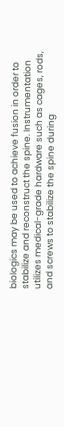biologics may be used to achieve fusion in order to stabilize and reconstruct the spine. Instrumentation utilizes medical-grade hardware such as cages, rods, and screws to stabilize the spine during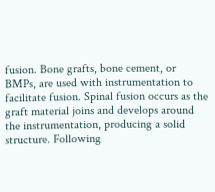fusion. Bone grafts, bone cement, or BMPs, are used with instrumentation to facilitate fusion. Spinal fusion occurs as the graft material joins and develops around the instrumentation, producing a solid structure. Following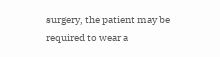surgery, the patient may be required to wear a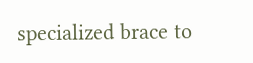specialized brace to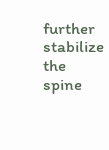further stabilize the spine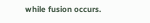while fusion occurs.